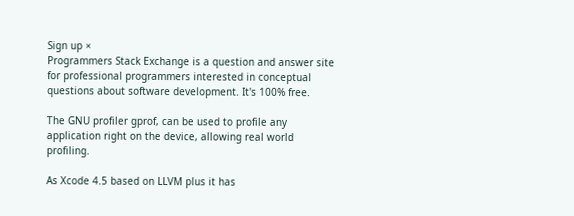Sign up ×
Programmers Stack Exchange is a question and answer site for professional programmers interested in conceptual questions about software development. It's 100% free.

The GNU profiler gprof, can be used to profile any application right on the device, allowing real world profiling.

As Xcode 4.5 based on LLVM plus it has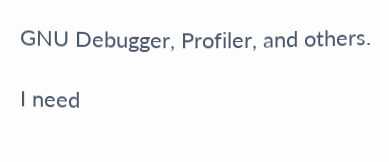GNU Debugger, Profiler, and others.

I need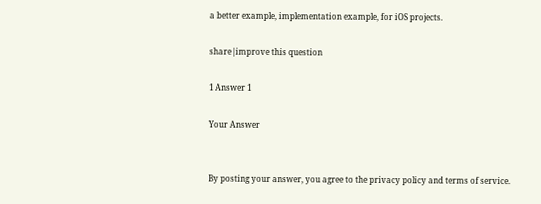a better example, implementation example, for iOS projects.

share|improve this question

1 Answer 1

Your Answer


By posting your answer, you agree to the privacy policy and terms of service.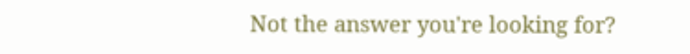Not the answer you're looking for?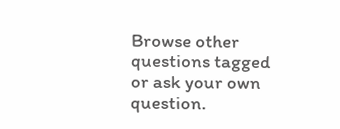Browse other questions tagged or ask your own question.